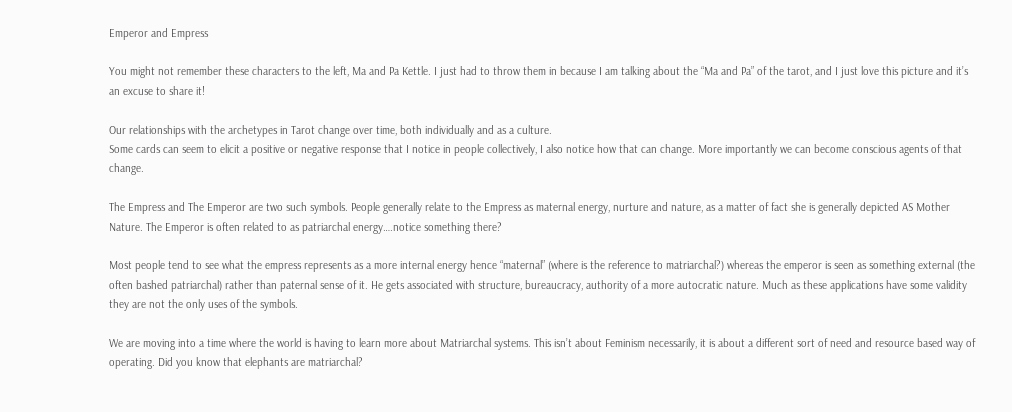Emperor and Empress

You might not remember these characters to the left, Ma and Pa Kettle. I just had to throw them in because I am talking about the “Ma and Pa” of the tarot, and I just love this picture and it’s an excuse to share it!

Our relationships with the archetypes in Tarot change over time, both individually and as a culture.
Some cards can seem to elicit a positive or negative response that I notice in people collectively, I also notice how that can change. More importantly we can become conscious agents of that change.

The Empress and The Emperor are two such symbols. People generally relate to the Empress as maternal energy, nurture and nature, as a matter of fact she is generally depicted AS Mother Nature. The Emperor is often related to as patriarchal energy….notice something there?

Most people tend to see what the empress represents as a more internal energy hence “maternal” (where is the reference to matriarchal?) whereas the emperor is seen as something external (the often bashed patriarchal) rather than paternal sense of it. He gets associated with structure, bureaucracy, authority of a more autocratic nature. Much as these applications have some validity they are not the only uses of the symbols.

We are moving into a time where the world is having to learn more about Matriarchal systems. This isn’t about Feminism necessarily, it is about a different sort of need and resource based way of operating. Did you know that elephants are matriarchal?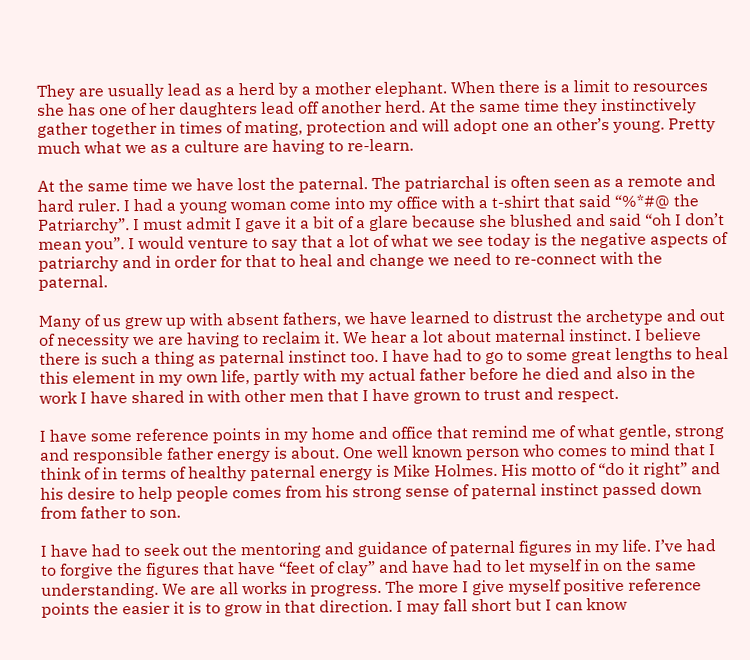They are usually lead as a herd by a mother elephant. When there is a limit to resources she has one of her daughters lead off another herd. At the same time they instinctively gather together in times of mating, protection and will adopt one an other’s young. Pretty much what we as a culture are having to re-learn.

At the same time we have lost the paternal. The patriarchal is often seen as a remote and hard ruler. I had a young woman come into my office with a t-shirt that said “%*#@ the Patriarchy”. I must admit I gave it a bit of a glare because she blushed and said “oh I don’t mean you”. I would venture to say that a lot of what we see today is the negative aspects of patriarchy and in order for that to heal and change we need to re-connect with the paternal.

Many of us grew up with absent fathers, we have learned to distrust the archetype and out of necessity we are having to reclaim it. We hear a lot about maternal instinct. I believe there is such a thing as paternal instinct too. I have had to go to some great lengths to heal this element in my own life, partly with my actual father before he died and also in the work I have shared in with other men that I have grown to trust and respect.

I have some reference points in my home and office that remind me of what gentle, strong and responsible father energy is about. One well known person who comes to mind that I think of in terms of healthy paternal energy is Mike Holmes. His motto of “do it right” and his desire to help people comes from his strong sense of paternal instinct passed down from father to son.

I have had to seek out the mentoring and guidance of paternal figures in my life. I’ve had to forgive the figures that have “feet of clay” and have had to let myself in on the same understanding. We are all works in progress. The more I give myself positive reference points the easier it is to grow in that direction. I may fall short but I can know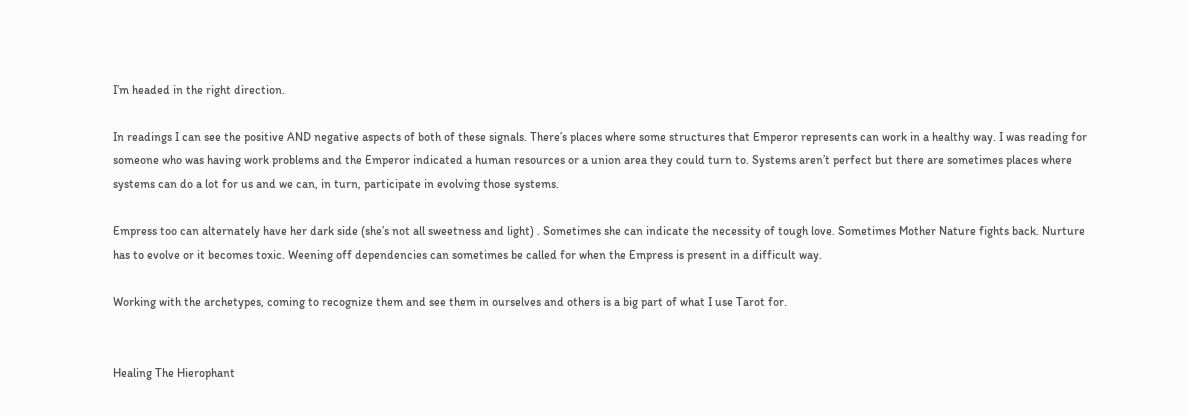I’m headed in the right direction.

In readings I can see the positive AND negative aspects of both of these signals. There’s places where some structures that Emperor represents can work in a healthy way. I was reading for someone who was having work problems and the Emperor indicated a human resources or a union area they could turn to. Systems aren’t perfect but there are sometimes places where systems can do a lot for us and we can, in turn, participate in evolving those systems.

Empress too can alternately have her dark side (she’s not all sweetness and light) . Sometimes she can indicate the necessity of tough love. Sometimes Mother Nature fights back. Nurture has to evolve or it becomes toxic. Weening off dependencies can sometimes be called for when the Empress is present in a difficult way.

Working with the archetypes, coming to recognize them and see them in ourselves and others is a big part of what I use Tarot for.


Healing The Hierophant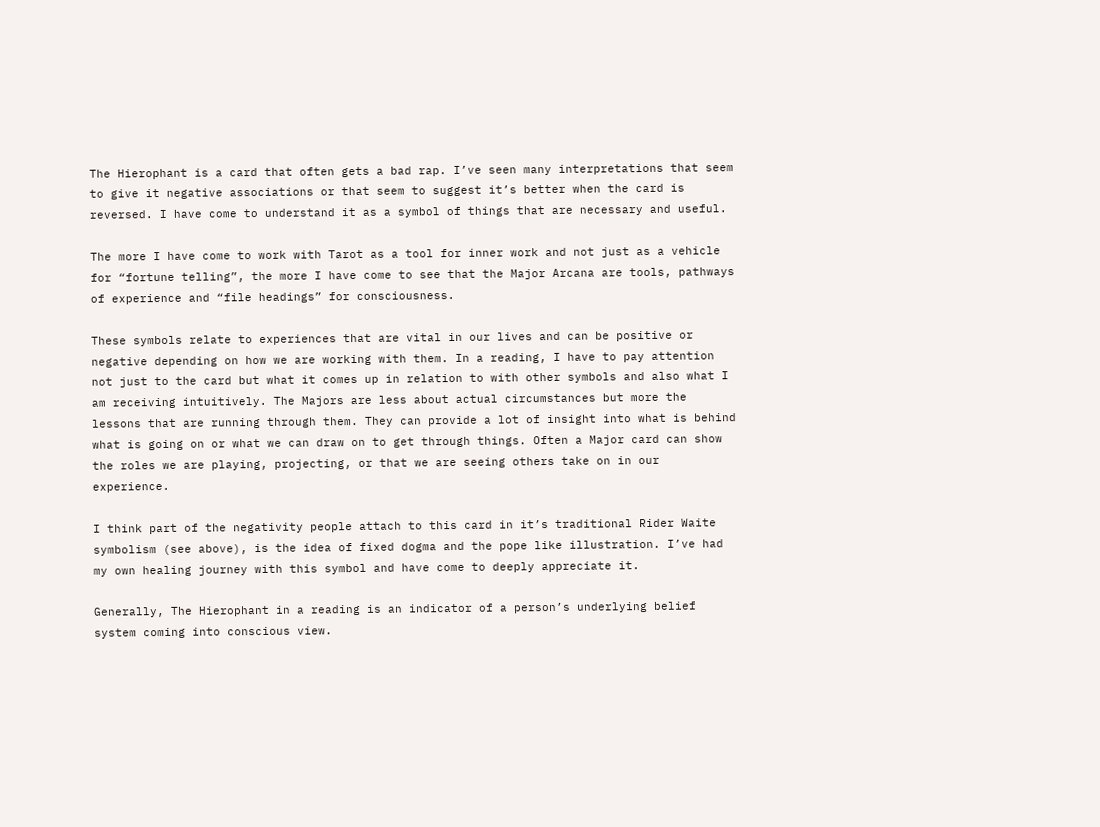The Hierophant is a card that often gets a bad rap. I’ve seen many interpretations that seem to give it negative associations or that seem to suggest it’s better when the card is reversed. I have come to understand it as a symbol of things that are necessary and useful.

The more I have come to work with Tarot as a tool for inner work and not just as a vehicle for “fortune telling”, the more I have come to see that the Major Arcana are tools, pathways of experience and “file headings” for consciousness.

These symbols relate to experiences that are vital in our lives and can be positive or negative depending on how we are working with them. In a reading, I have to pay attention not just to the card but what it comes up in relation to with other symbols and also what I am receiving intuitively. The Majors are less about actual circumstances but more the lessons that are running through them. They can provide a lot of insight into what is behind what is going on or what we can draw on to get through things. Often a Major card can show the roles we are playing, projecting, or that we are seeing others take on in our experience.

I think part of the negativity people attach to this card in it’s traditional Rider Waite symbolism (see above), is the idea of fixed dogma and the pope like illustration. I’ve had my own healing journey with this symbol and have come to deeply appreciate it.

Generally, The Hierophant in a reading is an indicator of a person’s underlying belief system coming into conscious view.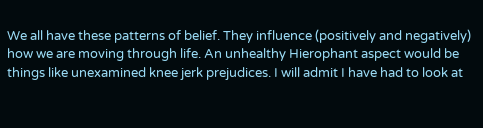We all have these patterns of belief. They influence (positively and negatively) how we are moving through life. An unhealthy Hierophant aspect would be things like unexamined knee jerk prejudices. I will admit I have had to look at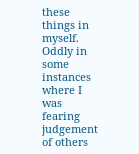these things in myself. Oddly in some instances where I was fearing judgement of others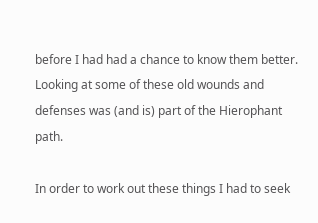before I had had a chance to know them better. Looking at some of these old wounds and defenses was (and is) part of the Hierophant path.

In order to work out these things I had to seek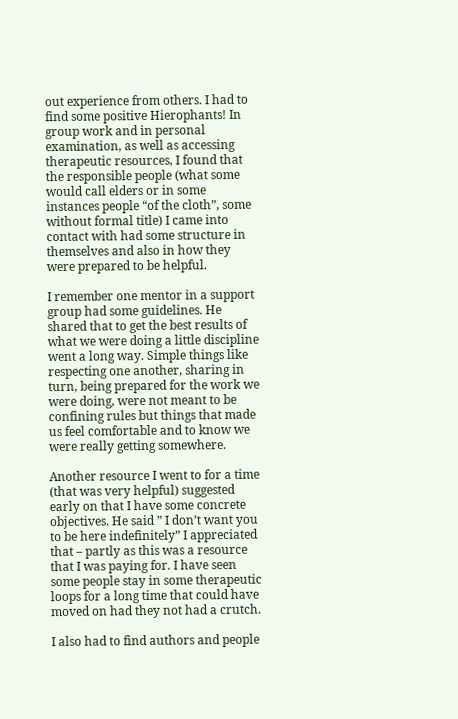out experience from others. I had to find some positive Hierophants! In group work and in personal examination, as well as accessing therapeutic resources, I found that the responsible people (what some would call elders or in some instances people “of the cloth”, some without formal title) I came into contact with had some structure in themselves and also in how they were prepared to be helpful.

I remember one mentor in a support group had some guidelines. He shared that to get the best results of what we were doing a little discipline went a long way. Simple things like respecting one another, sharing in turn, being prepared for the work we were doing, were not meant to be confining rules but things that made us feel comfortable and to know we were really getting somewhere.

Another resource I went to for a time (that was very helpful) suggested early on that I have some concrete objectives. He said ” I don’t want you to be here indefinitely” I appreciated that – partly as this was a resource that I was paying for. I have seen some people stay in some therapeutic loops for a long time that could have moved on had they not had a crutch.

I also had to find authors and people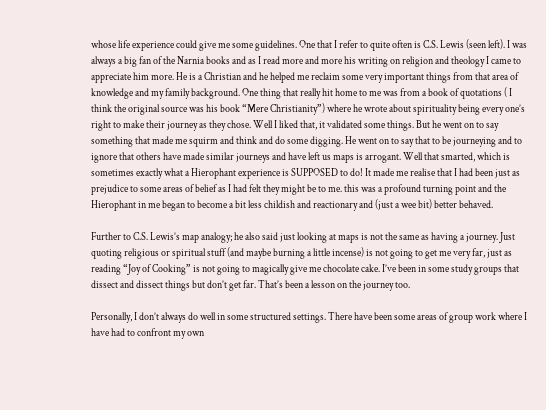whose life experience could give me some guidelines. One that I refer to quite often is C.S. Lewis (seen left). I was always a big fan of the Narnia books and as I read more and more his writing on religion and theology I came to appreciate him more. He is a Christian and he helped me reclaim some very important things from that area of knowledge and my family background. One thing that really hit home to me was from a book of quotations ( I think the original source was his book “Mere Christianity”) where he wrote about spirituality being every one’s right to make their journey as they chose. Well I liked that, it validated some things. But he went on to say something that made me squirm and think and do some digging. He went on to say that to be journeying and to ignore that others have made similar journeys and have left us maps is arrogant. Well that smarted, which is sometimes exactly what a Hierophant experience is SUPPOSED to do! It made me realise that I had been just as prejudice to some areas of belief as I had felt they might be to me. this was a profound turning point and the Hierophant in me began to become a bit less childish and reactionary and (just a wee bit) better behaved.

Further to C.S. Lewis’s map analogy; he also said just looking at maps is not the same as having a journey. Just quoting religious or spiritual stuff (and maybe burning a little incense) is not going to get me very far, just as reading “Joy of Cooking” is not going to magically give me chocolate cake. I’ve been in some study groups that dissect and dissect things but don’t get far. That’s been a lesson on the journey too.

Personally, I don’t always do well in some structured settings. There have been some areas of group work where I have had to confront my own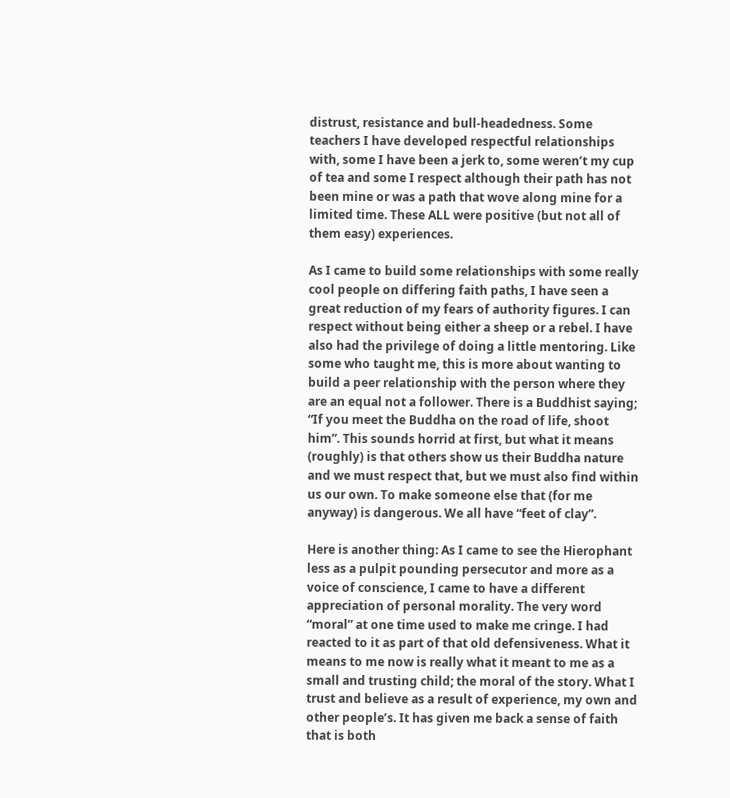distrust, resistance and bull-headedness. Some teachers I have developed respectful relationships with, some I have been a jerk to, some weren’t my cup of tea and some I respect although their path has not been mine or was a path that wove along mine for a limited time. These ALL were positive (but not all of them easy) experiences.

As I came to build some relationships with some really cool people on differing faith paths, I have seen a great reduction of my fears of authority figures. I can respect without being either a sheep or a rebel. I have also had the privilege of doing a little mentoring. Like some who taught me, this is more about wanting to build a peer relationship with the person where they are an equal not a follower. There is a Buddhist saying; “If you meet the Buddha on the road of life, shoot him”. This sounds horrid at first, but what it means (roughly) is that others show us their Buddha nature and we must respect that, but we must also find within us our own. To make someone else that (for me anyway) is dangerous. We all have “feet of clay”.

Here is another thing: As I came to see the Hierophant less as a pulpit pounding persecutor and more as a voice of conscience, I came to have a different appreciation of personal morality. The very word “moral” at one time used to make me cringe. I had reacted to it as part of that old defensiveness. What it means to me now is really what it meant to me as a small and trusting child; the moral of the story. What I trust and believe as a result of experience, my own and other people’s. It has given me back a sense of faith that is both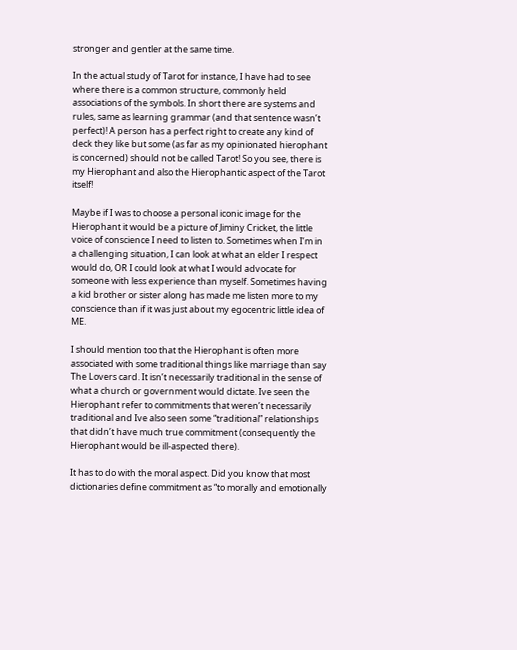stronger and gentler at the same time.

In the actual study of Tarot for instance, I have had to see where there is a common structure, commonly held associations of the symbols. In short there are systems and rules, same as learning grammar (and that sentence wasn’t perfect)! A person has a perfect right to create any kind of deck they like but some (as far as my opinionated hierophant is concerned) should not be called Tarot! So you see, there is my Hierophant and also the Hierophantic aspect of the Tarot itself!

Maybe if I was to choose a personal iconic image for the Hierophant it would be a picture of Jiminy Cricket, the little voice of conscience I need to listen to. Sometimes when I’m in a challenging situation, I can look at what an elder I respect would do, OR I could look at what I would advocate for someone with less experience than myself. Sometimes having a kid brother or sister along has made me listen more to my conscience than if it was just about my egocentric little idea of ME.

I should mention too that the Hierophant is often more associated with some traditional things like marriage than say The Lovers card. It isn’t necessarily traditional in the sense of what a church or government would dictate. Ive seen the Hierophant refer to commitments that weren’t necessarily traditional and Ive also seen some “traditional” relationships that didn’t have much true commitment (consequently the Hierophant would be ill-aspected there).

It has to do with the moral aspect. Did you know that most dictionaries define commitment as “to morally and emotionally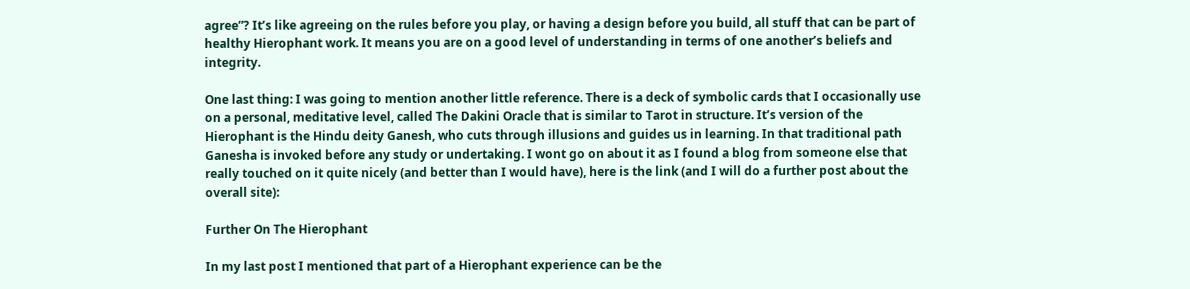agree”? It’s like agreeing on the rules before you play, or having a design before you build, all stuff that can be part of healthy Hierophant work. It means you are on a good level of understanding in terms of one another’s beliefs and integrity.

One last thing: I was going to mention another little reference. There is a deck of symbolic cards that I occasionally use on a personal, meditative level, called The Dakini Oracle that is similar to Tarot in structure. It’s version of the Hierophant is the Hindu deity Ganesh, who cuts through illusions and guides us in learning. In that traditional path Ganesha is invoked before any study or undertaking. I wont go on about it as I found a blog from someone else that really touched on it quite nicely (and better than I would have), here is the link (and I will do a further post about the overall site):

Further On The Hierophant

In my last post I mentioned that part of a Hierophant experience can be the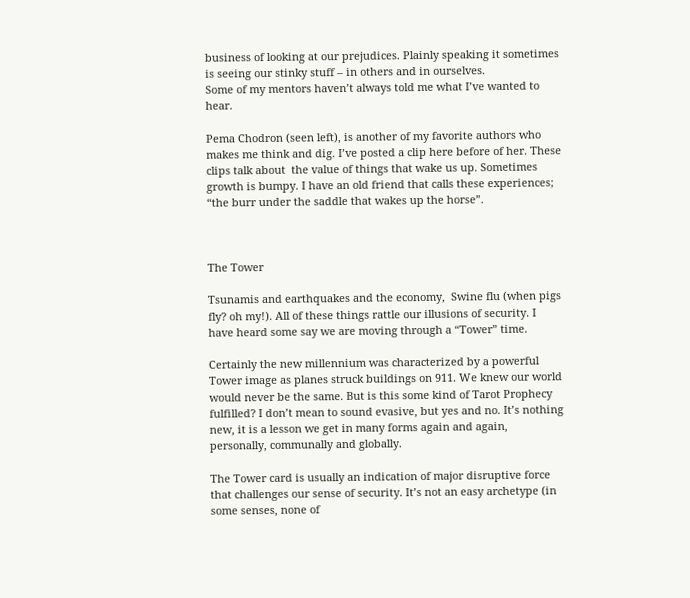business of looking at our prejudices. Plainly speaking it sometimes is seeing our stinky stuff – in others and in ourselves.
Some of my mentors haven’t always told me what I’ve wanted to hear.

Pema Chodron (seen left), is another of my favorite authors who makes me think and dig. I’ve posted a clip here before of her. These clips talk about  the value of things that wake us up. Sometimes growth is bumpy. I have an old friend that calls these experiences; “the burr under the saddle that wakes up the horse”.



The Tower

Tsunamis and earthquakes and the economy,  Swine flu (when pigs fly? oh my!). All of these things rattle our illusions of security. I have heard some say we are moving through a “Tower” time.

Certainly the new millennium was characterized by a powerful Tower image as planes struck buildings on 911. We knew our world would never be the same. But is this some kind of Tarot Prophecy fulfilled? I don’t mean to sound evasive, but yes and no. It’s nothing new, it is a lesson we get in many forms again and again, personally, communally and globally.

The Tower card is usually an indication of major disruptive force that challenges our sense of security. It’s not an easy archetype (in some senses, none of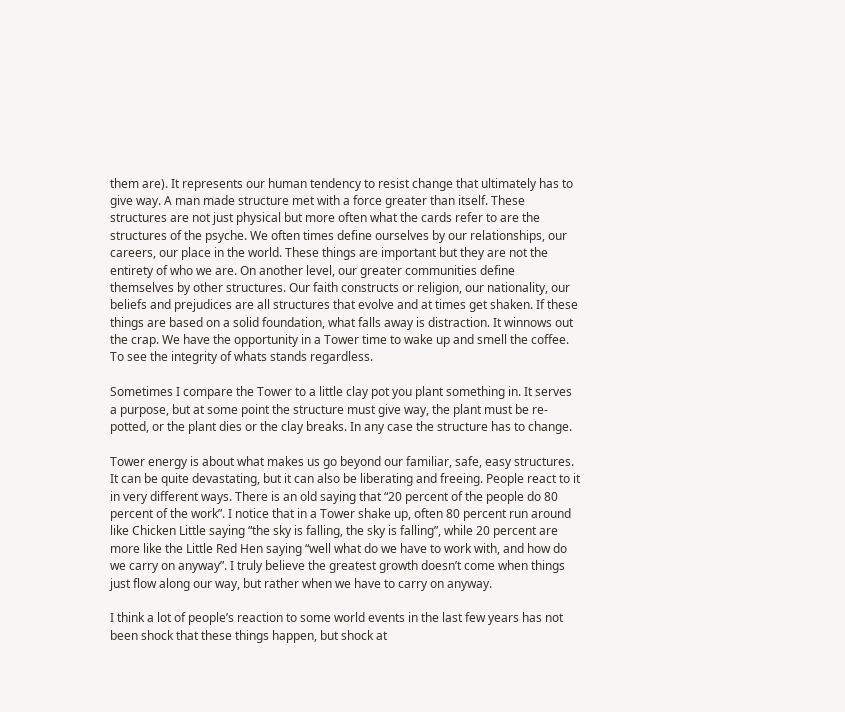them are). It represents our human tendency to resist change that ultimately has to give way. A man made structure met with a force greater than itself. These structures are not just physical but more often what the cards refer to are the structures of the psyche. We often times define ourselves by our relationships, our careers, our place in the world. These things are important but they are not the entirety of who we are. On another level, our greater communities define themselves by other structures. Our faith constructs or religion, our nationality, our beliefs and prejudices are all structures that evolve and at times get shaken. If these things are based on a solid foundation, what falls away is distraction. It winnows out the crap. We have the opportunity in a Tower time to wake up and smell the coffee. To see the integrity of whats stands regardless.

Sometimes I compare the Tower to a little clay pot you plant something in. It serves a purpose, but at some point the structure must give way, the plant must be re-potted, or the plant dies or the clay breaks. In any case the structure has to change.

Tower energy is about what makes us go beyond our familiar, safe, easy structures. It can be quite devastating, but it can also be liberating and freeing. People react to it in very different ways. There is an old saying that “20 percent of the people do 80 percent of the work”. I notice that in a Tower shake up, often 80 percent run around like Chicken Little saying “the sky is falling, the sky is falling”, while 20 percent are more like the Little Red Hen saying “well what do we have to work with, and how do we carry on anyway”. I truly believe the greatest growth doesn’t come when things just flow along our way, but rather when we have to carry on anyway.

I think a lot of people’s reaction to some world events in the last few years has not been shock that these things happen, but shock at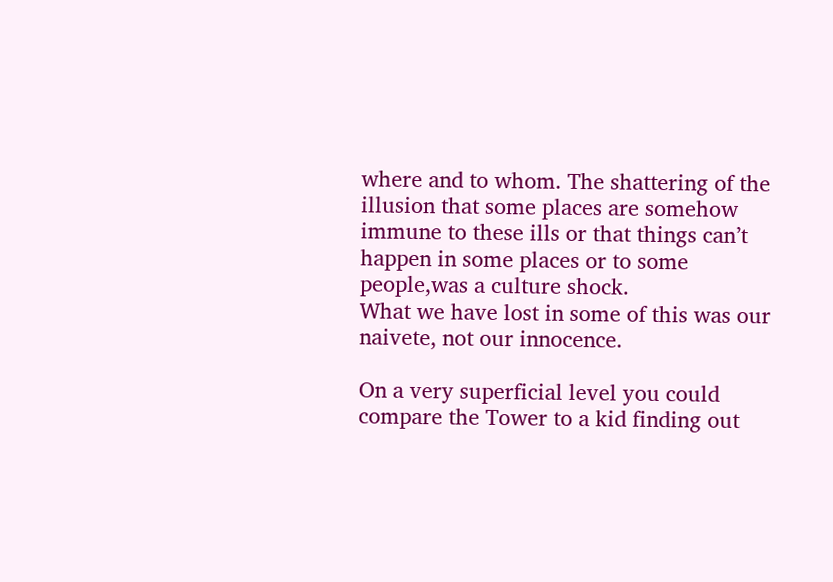where and to whom. The shattering of the illusion that some places are somehow immune to these ills or that things can’t happen in some places or to some people,was a culture shock.
What we have lost in some of this was our naivete, not our innocence.

On a very superficial level you could compare the Tower to a kid finding out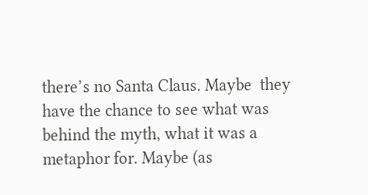there’s no Santa Claus. Maybe  they have the chance to see what was behind the myth, what it was a metaphor for. Maybe (as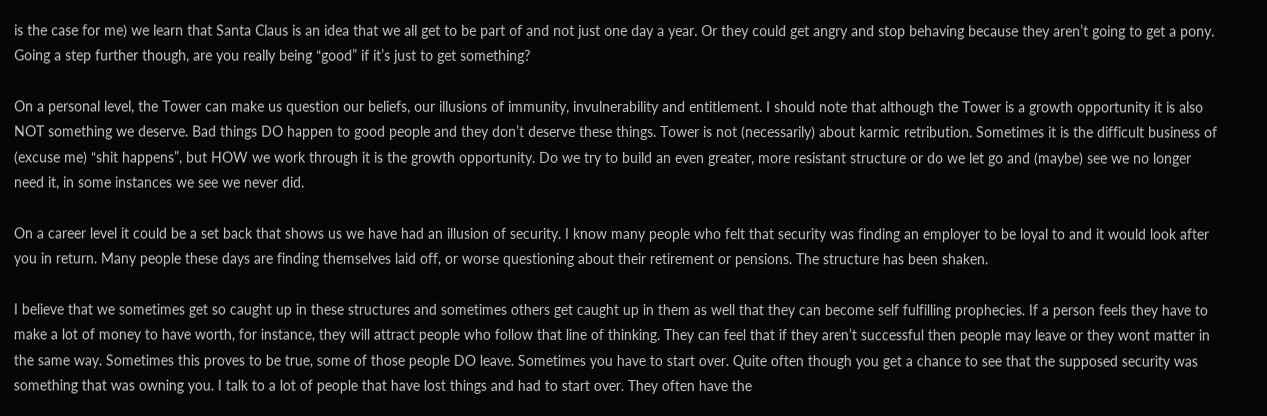is the case for me) we learn that Santa Claus is an idea that we all get to be part of and not just one day a year. Or they could get angry and stop behaving because they aren’t going to get a pony. Going a step further though, are you really being “good” if it’s just to get something?

On a personal level, the Tower can make us question our beliefs, our illusions of immunity, invulnerability and entitlement. I should note that although the Tower is a growth opportunity it is also NOT something we deserve. Bad things DO happen to good people and they don’t deserve these things. Tower is not (necessarily) about karmic retribution. Sometimes it is the difficult business of (excuse me) “shit happens”, but HOW we work through it is the growth opportunity. Do we try to build an even greater, more resistant structure or do we let go and (maybe) see we no longer need it, in some instances we see we never did.

On a career level it could be a set back that shows us we have had an illusion of security. I know many people who felt that security was finding an employer to be loyal to and it would look after you in return. Many people these days are finding themselves laid off, or worse questioning about their retirement or pensions. The structure has been shaken.

I believe that we sometimes get so caught up in these structures and sometimes others get caught up in them as well that they can become self fulfilling prophecies. If a person feels they have to make a lot of money to have worth, for instance, they will attract people who follow that line of thinking. They can feel that if they aren’t successful then people may leave or they wont matter in the same way. Sometimes this proves to be true, some of those people DO leave. Sometimes you have to start over. Quite often though you get a chance to see that the supposed security was something that was owning you. I talk to a lot of people that have lost things and had to start over. They often have the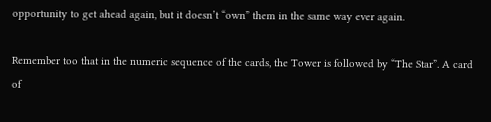opportunity to get ahead again, but it doesn’t “own” them in the same way ever again.

Remember too that in the numeric sequence of the cards, the Tower is followed by “The Star”. A card of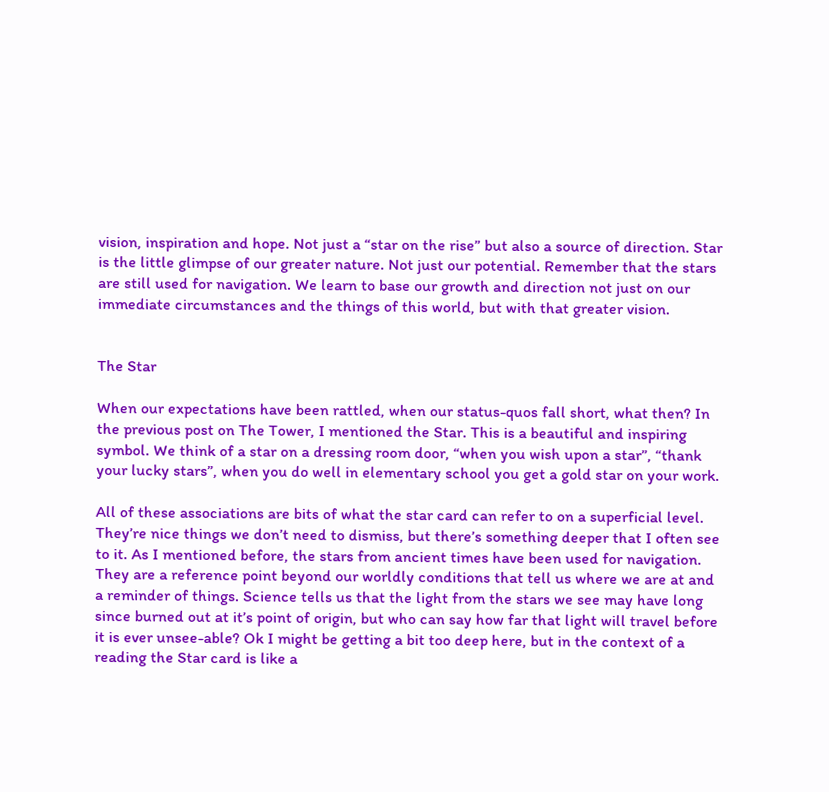vision, inspiration and hope. Not just a “star on the rise” but also a source of direction. Star is the little glimpse of our greater nature. Not just our potential. Remember that the stars are still used for navigation. We learn to base our growth and direction not just on our immediate circumstances and the things of this world, but with that greater vision.


The Star

When our expectations have been rattled, when our status-quos fall short, what then? In the previous post on The Tower, I mentioned the Star. This is a beautiful and inspiring symbol. We think of a star on a dressing room door, “when you wish upon a star”, “thank your lucky stars”, when you do well in elementary school you get a gold star on your work.

All of these associations are bits of what the star card can refer to on a superficial level. They’re nice things we don’t need to dismiss, but there’s something deeper that I often see to it. As I mentioned before, the stars from ancient times have been used for navigation. They are a reference point beyond our worldly conditions that tell us where we are at and a reminder of things. Science tells us that the light from the stars we see may have long since burned out at it’s point of origin, but who can say how far that light will travel before it is ever unsee-able? Ok I might be getting a bit too deep here, but in the context of a reading the Star card is like a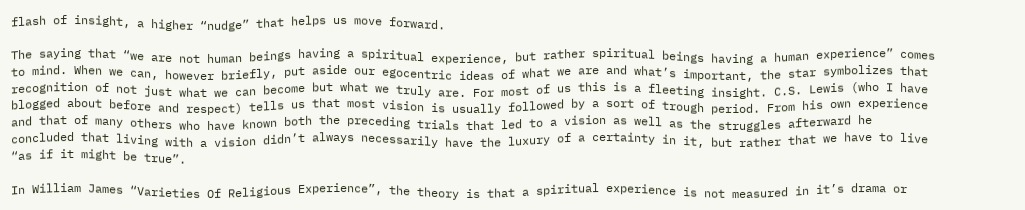flash of insight, a higher “nudge” that helps us move forward.

The saying that “we are not human beings having a spiritual experience, but rather spiritual beings having a human experience” comes to mind. When we can, however briefly, put aside our egocentric ideas of what we are and what’s important, the star symbolizes that recognition of not just what we can become but what we truly are. For most of us this is a fleeting insight. C.S. Lewis (who I have blogged about before and respect) tells us that most vision is usually followed by a sort of trough period. From his own experience and that of many others who have known both the preceding trials that led to a vision as well as the struggles afterward he concluded that living with a vision didn’t always necessarily have the luxury of a certainty in it, but rather that we have to live “as if it might be true”.

In William James “Varieties Of Religious Experience”, the theory is that a spiritual experience is not measured in it’s drama or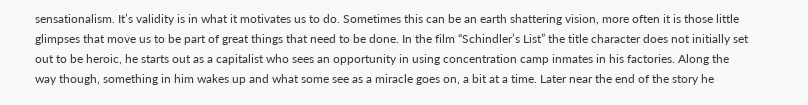sensationalism. It’s validity is in what it motivates us to do. Sometimes this can be an earth shattering vision, more often it is those little glimpses that move us to be part of great things that need to be done. In the film “Schindler’s List” the title character does not initially set out to be heroic, he starts out as a capitalist who sees an opportunity in using concentration camp inmates in his factories. Along the way though, something in him wakes up and what some see as a miracle goes on, a bit at a time. Later near the end of the story he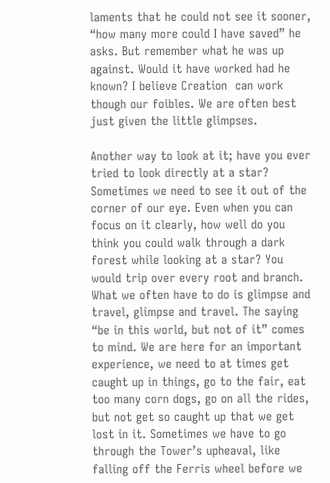laments that he could not see it sooner, “how many more could I have saved” he asks. But remember what he was up against. Would it have worked had he known? I believe Creation  can work though our foibles. We are often best just given the little glimpses.

Another way to look at it; have you ever tried to look directly at a star? Sometimes we need to see it out of the corner of our eye. Even when you can focus on it clearly, how well do you think you could walk through a dark forest while looking at a star? You would trip over every root and branch. What we often have to do is glimpse and travel, glimpse and travel. The saying “be in this world, but not of it” comes to mind. We are here for an important experience, we need to at times get caught up in things, go to the fair, eat too many corn dogs, go on all the rides, but not get so caught up that we get lost in it. Sometimes we have to go through the Tower’s upheaval, like falling off the Ferris wheel before we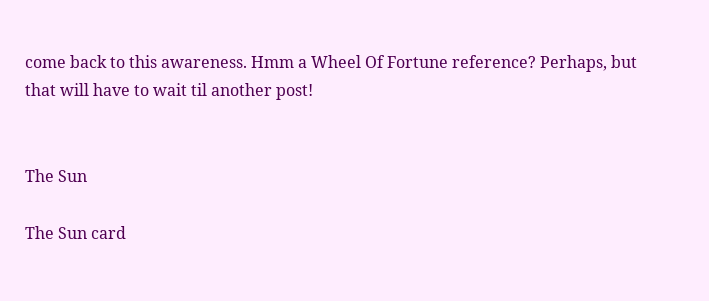come back to this awareness. Hmm a Wheel Of Fortune reference? Perhaps, but that will have to wait til another post!


The Sun

The Sun card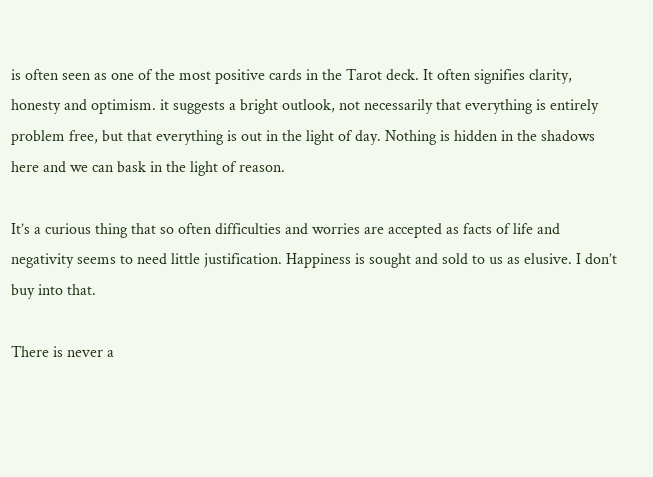is often seen as one of the most positive cards in the Tarot deck. It often signifies clarity, honesty and optimism. it suggests a bright outlook, not necessarily that everything is entirely problem free, but that everything is out in the light of day. Nothing is hidden in the shadows here and we can bask in the light of reason.

It’s a curious thing that so often difficulties and worries are accepted as facts of life and negativity seems to need little justification. Happiness is sought and sold to us as elusive. I don’t buy into that.

There is never a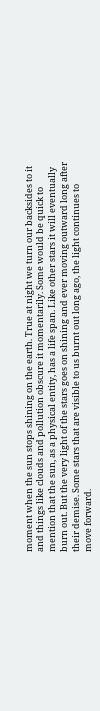moment when the sun stops shining on the earth. True at night we turn our backsides to it and things like clouds and pollution obscure it momentarily. Some would be quick to mention that the sun, as a physical entity, has a life span. Like other stars it will eventually burn out. But the very light of the stars goes on shining and ever moving outward long after their demise. Some stars that are visible to us burnt out long ago, the light continues to move forward.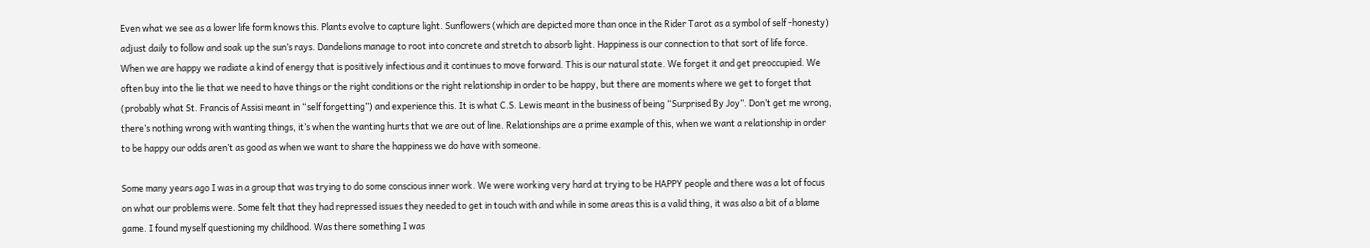Even what we see as a lower life form knows this. Plants evolve to capture light. Sunflowers (which are depicted more than once in the Rider Tarot as a symbol of self -honesty) adjust daily to follow and soak up the sun’s rays. Dandelions manage to root into concrete and stretch to absorb light. Happiness is our connection to that sort of life force. When we are happy we radiate a kind of energy that is positively infectious and it continues to move forward. This is our natural state. We forget it and get preoccupied. We often buy into the lie that we need to have things or the right conditions or the right relationship in order to be happy, but there are moments where we get to forget that (probably what St. Francis of Assisi meant in “self forgetting”) and experience this. It is what C.S. Lewis meant in the business of being “Surprised By Joy”. Don’t get me wrong, there’s nothing wrong with wanting things, it’s when the wanting hurts that we are out of line. Relationships are a prime example of this, when we want a relationship in order to be happy our odds aren’t as good as when we want to share the happiness we do have with someone.

Some many years ago I was in a group that was trying to do some conscious inner work. We were working very hard at trying to be HAPPY people and there was a lot of focus on what our problems were. Some felt that they had repressed issues they needed to get in touch with and while in some areas this is a valid thing, it was also a bit of a blame game. I found myself questioning my childhood. Was there something I was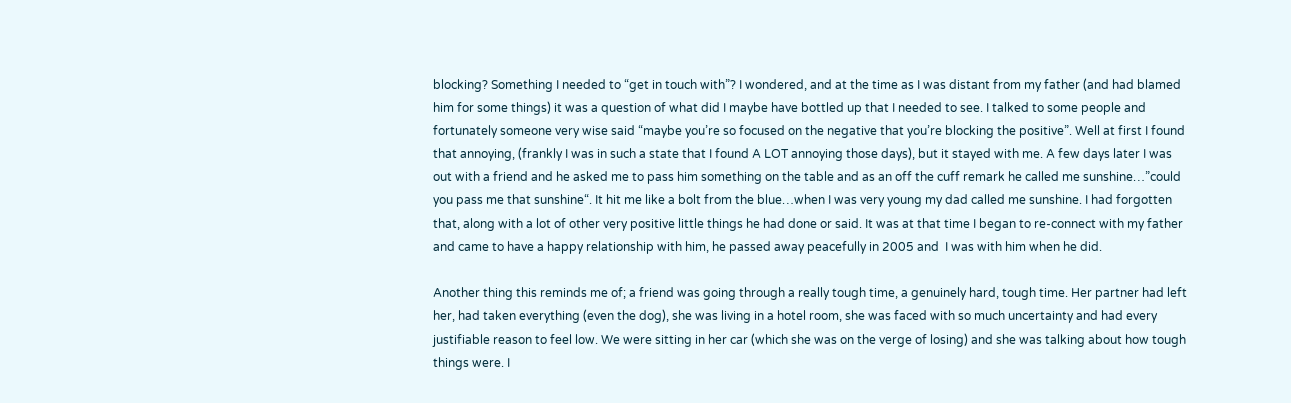blocking? Something I needed to “get in touch with”? I wondered, and at the time as I was distant from my father (and had blamed him for some things) it was a question of what did I maybe have bottled up that I needed to see. I talked to some people and fortunately someone very wise said “maybe you’re so focused on the negative that you’re blocking the positive”. Well at first I found that annoying, (frankly I was in such a state that I found A LOT annoying those days), but it stayed with me. A few days later I was out with a friend and he asked me to pass him something on the table and as an off the cuff remark he called me sunshine…”could you pass me that sunshine“. It hit me like a bolt from the blue…when I was very young my dad called me sunshine. I had forgotten that, along with a lot of other very positive little things he had done or said. It was at that time I began to re-connect with my father and came to have a happy relationship with him, he passed away peacefully in 2005 and  I was with him when he did.

Another thing this reminds me of; a friend was going through a really tough time, a genuinely hard, tough time. Her partner had left her, had taken everything (even the dog), she was living in a hotel room, she was faced with so much uncertainty and had every justifiable reason to feel low. We were sitting in her car (which she was on the verge of losing) and she was talking about how tough things were. I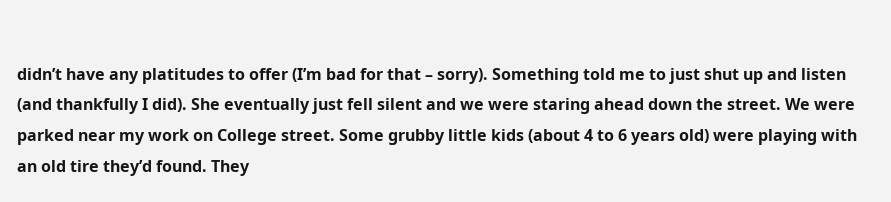didn’t have any platitudes to offer (I’m bad for that – sorry). Something told me to just shut up and listen (and thankfully I did). She eventually just fell silent and we were staring ahead down the street. We were parked near my work on College street. Some grubby little kids (about 4 to 6 years old) were playing with an old tire they’d found. They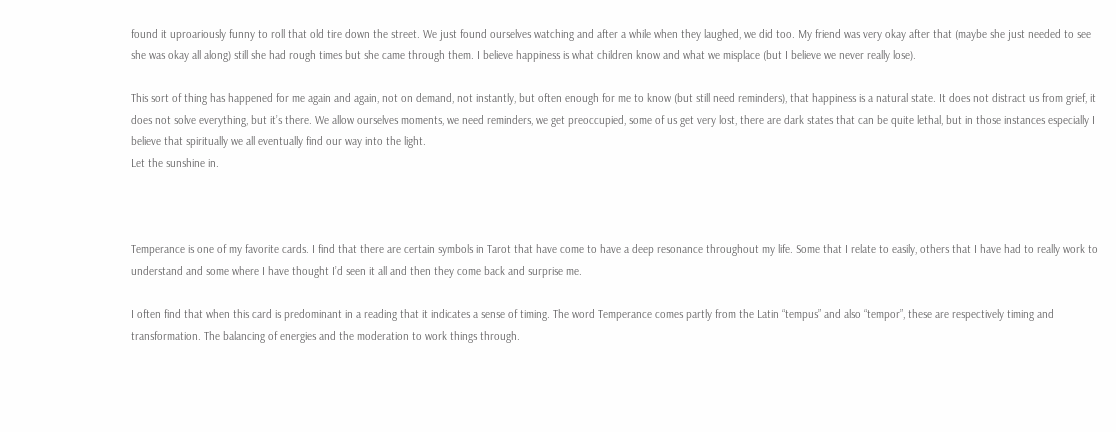found it uproariously funny to roll that old tire down the street. We just found ourselves watching and after a while when they laughed, we did too. My friend was very okay after that (maybe she just needed to see she was okay all along) still she had rough times but she came through them. I believe happiness is what children know and what we misplace (but I believe we never really lose).

This sort of thing has happened for me again and again, not on demand, not instantly, but often enough for me to know (but still need reminders), that happiness is a natural state. It does not distract us from grief, it does not solve everything, but it’s there. We allow ourselves moments, we need reminders, we get preoccupied, some of us get very lost, there are dark states that can be quite lethal, but in those instances especially I believe that spiritually we all eventually find our way into the light.
Let the sunshine in.



Temperance is one of my favorite cards. I find that there are certain symbols in Tarot that have come to have a deep resonance throughout my life. Some that I relate to easily, others that I have had to really work to understand and some where I have thought I’d seen it all and then they come back and surprise me.

I often find that when this card is predominant in a reading that it indicates a sense of timing. The word Temperance comes partly from the Latin “tempus” and also “tempor”, these are respectively timing and transformation. The balancing of energies and the moderation to work things through.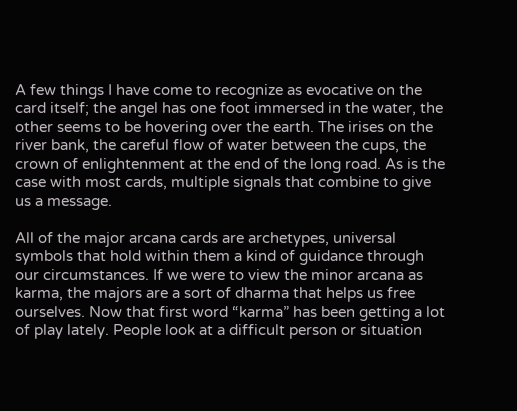A few things I have come to recognize as evocative on the card itself; the angel has one foot immersed in the water, the other seems to be hovering over the earth. The irises on the river bank, the careful flow of water between the cups, the crown of enlightenment at the end of the long road. As is the case with most cards, multiple signals that combine to give us a message.

All of the major arcana cards are archetypes, universal symbols that hold within them a kind of guidance through our circumstances. If we were to view the minor arcana as karma, the majors are a sort of dharma that helps us free ourselves. Now that first word “karma” has been getting a lot of play lately. People look at a difficult person or situation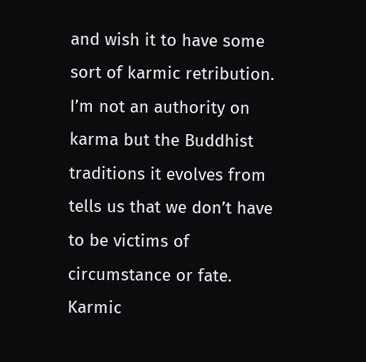and wish it to have some sort of karmic retribution. I’m not an authority on karma but the Buddhist traditions it evolves from tells us that we don’t have to be victims of circumstance or fate. Karmic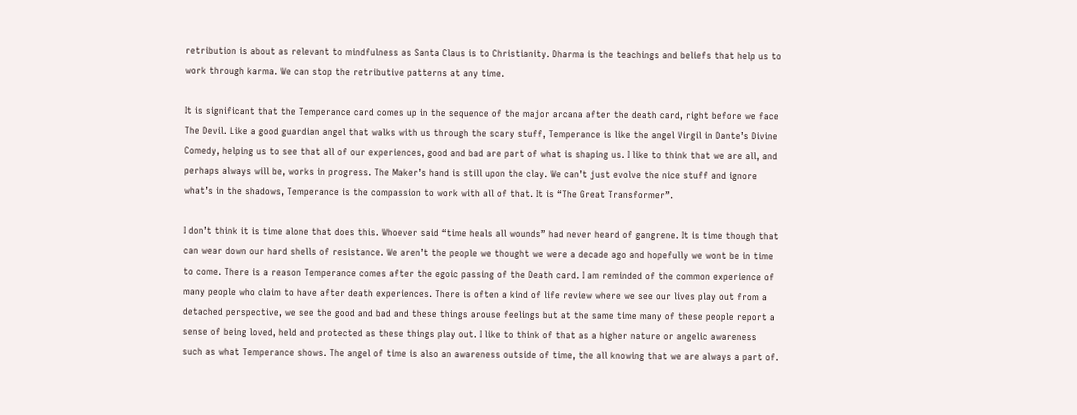retribution is about as relevant to mindfulness as Santa Claus is to Christianity. Dharma is the teachings and beliefs that help us to work through karma. We can stop the retributive patterns at any time.

It is significant that the Temperance card comes up in the sequence of the major arcana after the death card, right before we face The Devil. Like a good guardian angel that walks with us through the scary stuff, Temperance is like the angel Virgil in Dante’s Divine Comedy, helping us to see that all of our experiences, good and bad are part of what is shaping us. I like to think that we are all, and perhaps always will be, works in progress. The Maker’s hand is still upon the clay. We can’t just evolve the nice stuff and ignore what’s in the shadows, Temperance is the compassion to work with all of that. It is “The Great Transformer”.

I don’t think it is time alone that does this. Whoever said “time heals all wounds” had never heard of gangrene. It is time though that can wear down our hard shells of resistance. We aren’t the people we thought we were a decade ago and hopefully we wont be in time to come. There is a reason Temperance comes after the egoic passing of the Death card. I am reminded of the common experience of many people who claim to have after death experiences. There is often a kind of life review where we see our lives play out from a detached perspective, we see the good and bad and these things arouse feelings but at the same time many of these people report a sense of being loved, held and protected as these things play out. I like to think of that as a higher nature or angelic awareness such as what Temperance shows. The angel of time is also an awareness outside of time, the all knowing that we are always a part of.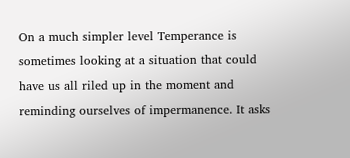On a much simpler level Temperance is sometimes looking at a situation that could have us all riled up in the moment and reminding ourselves of impermanence. It asks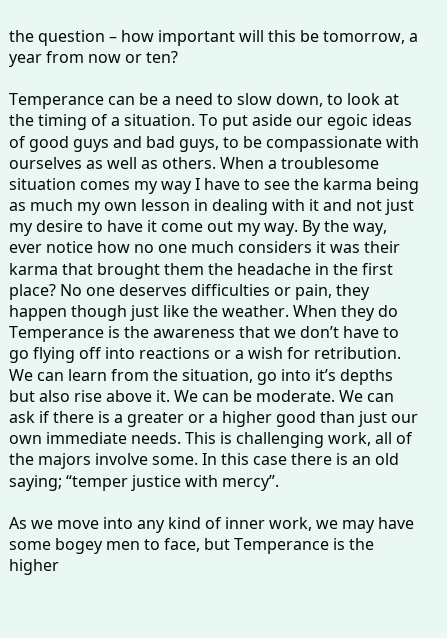the question – how important will this be tomorrow, a year from now or ten?

Temperance can be a need to slow down, to look at the timing of a situation. To put aside our egoic ideas of good guys and bad guys, to be compassionate with ourselves as well as others. When a troublesome situation comes my way I have to see the karma being as much my own lesson in dealing with it and not just my desire to have it come out my way. By the way, ever notice how no one much considers it was their karma that brought them the headache in the first place? No one deserves difficulties or pain, they happen though just like the weather. When they do Temperance is the awareness that we don’t have to go flying off into reactions or a wish for retribution. We can learn from the situation, go into it’s depths but also rise above it. We can be moderate. We can ask if there is a greater or a higher good than just our own immediate needs. This is challenging work, all of the majors involve some. In this case there is an old saying; “temper justice with mercy”.

As we move into any kind of inner work, we may have some bogey men to face, but Temperance is the higher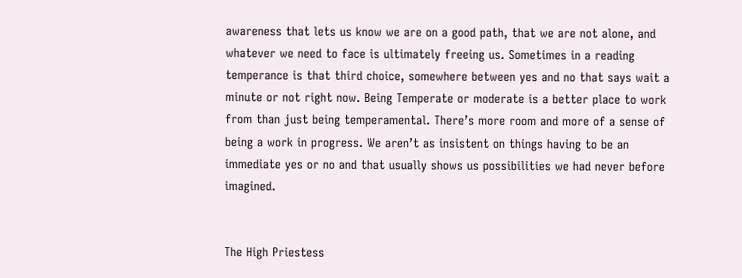awareness that lets us know we are on a good path, that we are not alone, and whatever we need to face is ultimately freeing us. Sometimes in a reading temperance is that third choice, somewhere between yes and no that says wait a minute or not right now. Being Temperate or moderate is a better place to work from than just being temperamental. There’s more room and more of a sense of being a work in progress. We aren’t as insistent on things having to be an immediate yes or no and that usually shows us possibilities we had never before imagined.


The High Priestess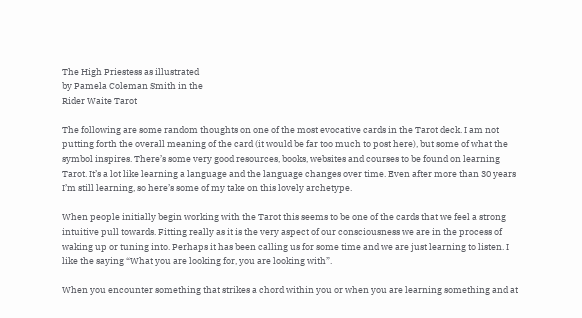The High Priestess as illustrated
by Pamela Coleman Smith in the
Rider Waite Tarot

The following are some random thoughts on one of the most evocative cards in the Tarot deck. I am not putting forth the overall meaning of the card (it would be far too much to post here), but some of what the symbol inspires. There’s some very good resources, books, websites and courses to be found on learning Tarot. It’s a lot like learning a language and the language changes over time. Even after more than 30 years I’m still learning, so here’s some of my take on this lovely archetype.

When people initially begin working with the Tarot this seems to be one of the cards that we feel a strong intuitive pull towards. Fitting really as it is the very aspect of our consciousness we are in the process of waking up or tuning into. Perhaps it has been calling us for some time and we are just learning to listen. I like the saying “What you are looking for, you are looking with”.

When you encounter something that strikes a chord within you or when you are learning something and at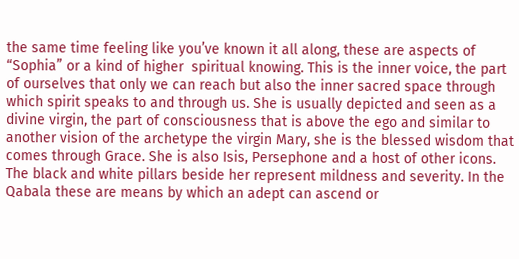the same time feeling like you’ve known it all along, these are aspects of “Sophia” or a kind of higher  spiritual knowing. This is the inner voice, the part of ourselves that only we can reach but also the inner sacred space through which spirit speaks to and through us. She is usually depicted and seen as a divine virgin, the part of consciousness that is above the ego and similar to another vision of the archetype the virgin Mary, she is the blessed wisdom that comes through Grace. She is also Isis, Persephone and a host of other icons. The black and white pillars beside her represent mildness and severity. In the Qabala these are means by which an adept can ascend or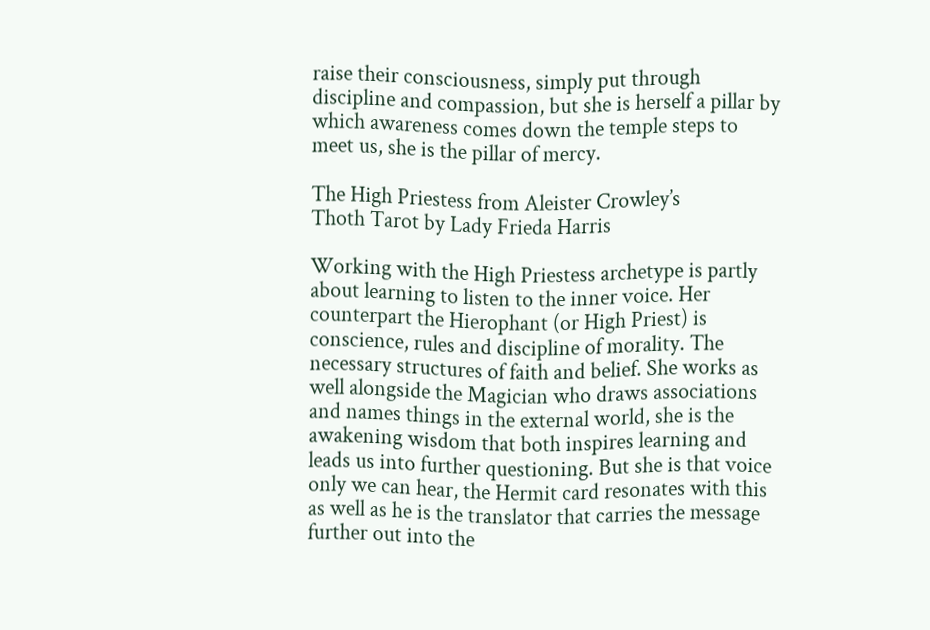raise their consciousness, simply put through discipline and compassion, but she is herself a pillar by which awareness comes down the temple steps to meet us, she is the pillar of mercy.

The High Priestess from Aleister Crowley’s
Thoth Tarot by Lady Frieda Harris

Working with the High Priestess archetype is partly about learning to listen to the inner voice. Her counterpart the Hierophant (or High Priest) is conscience, rules and discipline of morality. The necessary structures of faith and belief. She works as well alongside the Magician who draws associations and names things in the external world, she is the awakening wisdom that both inspires learning and leads us into further questioning. But she is that voice only we can hear, the Hermit card resonates with this as well as he is the translator that carries the message further out into the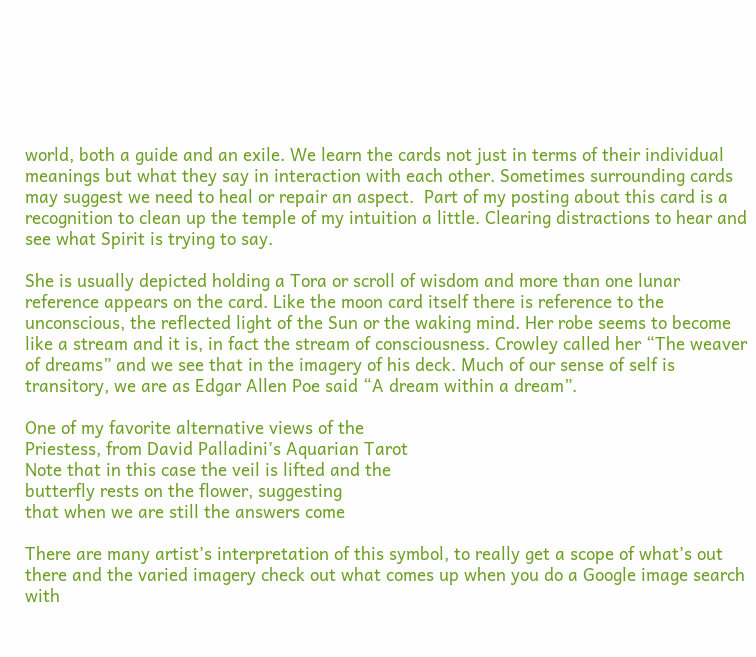world, both a guide and an exile. We learn the cards not just in terms of their individual meanings but what they say in interaction with each other. Sometimes surrounding cards may suggest we need to heal or repair an aspect.  Part of my posting about this card is a recognition to clean up the temple of my intuition a little. Clearing distractions to hear and see what Spirit is trying to say.

She is usually depicted holding a Tora or scroll of wisdom and more than one lunar reference appears on the card. Like the moon card itself there is reference to the unconscious, the reflected light of the Sun or the waking mind. Her robe seems to become like a stream and it is, in fact the stream of consciousness. Crowley called her “The weaver of dreams” and we see that in the imagery of his deck. Much of our sense of self is transitory, we are as Edgar Allen Poe said “A dream within a dream”.

One of my favorite alternative views of the
Priestess, from David Palladini’s Aquarian Tarot
Note that in this case the veil is lifted and the
butterfly rests on the flower, suggesting
that when we are still the answers come

There are many artist’s interpretation of this symbol, to really get a scope of what’s out there and the varied imagery check out what comes up when you do a Google image search with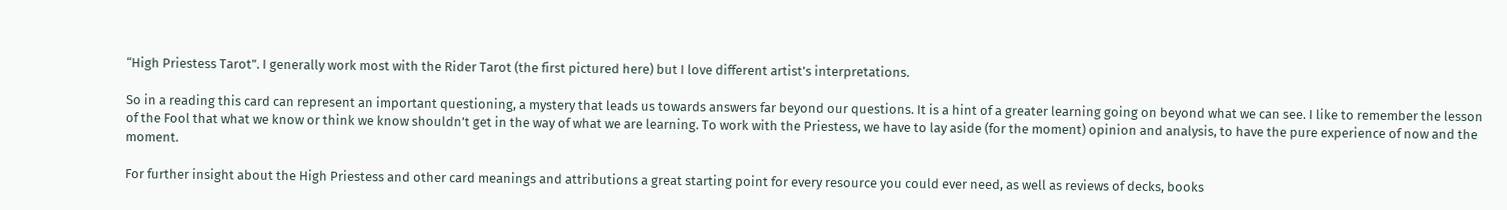“High Priestess Tarot”. I generally work most with the Rider Tarot (the first pictured here) but I love different artist’s interpretations.

So in a reading this card can represent an important questioning, a mystery that leads us towards answers far beyond our questions. It is a hint of a greater learning going on beyond what we can see. I like to remember the lesson of the Fool that what we know or think we know shouldn’t get in the way of what we are learning. To work with the Priestess, we have to lay aside (for the moment) opinion and analysis, to have the pure experience of now and the moment.

For further insight about the High Priestess and other card meanings and attributions a great starting point for every resource you could ever need, as well as reviews of decks, books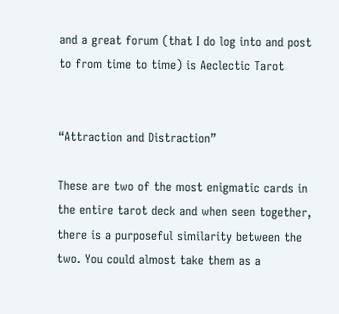and a great forum (that I do log into and post to from time to time) is Aeclectic Tarot


“Attraction and Distraction”

These are two of the most enigmatic cards in the entire tarot deck and when seen together, there is a purposeful similarity between the two. You could almost take them as a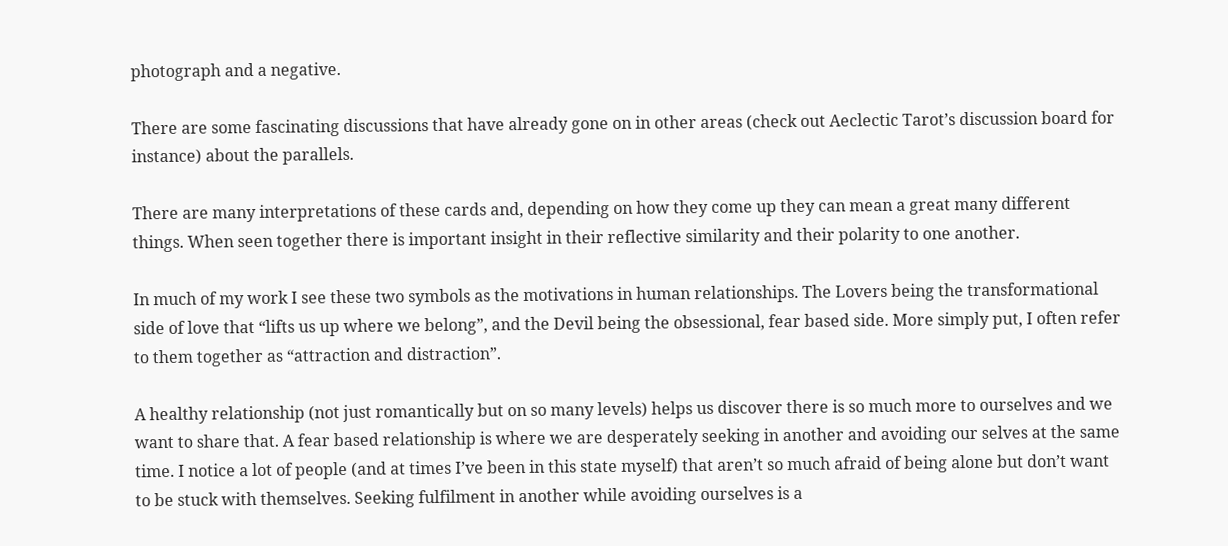photograph and a negative.

There are some fascinating discussions that have already gone on in other areas (check out Aeclectic Tarot’s discussion board for instance) about the parallels.

There are many interpretations of these cards and, depending on how they come up they can mean a great many different things. When seen together there is important insight in their reflective similarity and their polarity to one another.

In much of my work I see these two symbols as the motivations in human relationships. The Lovers being the transformational side of love that “lifts us up where we belong”, and the Devil being the obsessional, fear based side. More simply put, I often refer to them together as “attraction and distraction”.

A healthy relationship (not just romantically but on so many levels) helps us discover there is so much more to ourselves and we want to share that. A fear based relationship is where we are desperately seeking in another and avoiding our selves at the same time. I notice a lot of people (and at times I’ve been in this state myself) that aren’t so much afraid of being alone but don’t want to be stuck with themselves. Seeking fulfilment in another while avoiding ourselves is a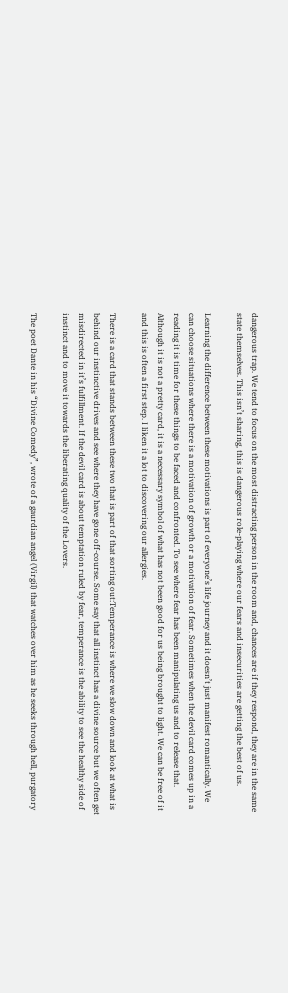dangerous trap. We tend to focus on the most distracting person in the room and, chances are if they respond, they are in the same state themselves. This isn’t sharing, this is dangerous role-playing where our fears and insecurities are getting the best of us.

Learning the difference between these motivations is part of everyone’s life journey and it doesn’t just manifest romantically. We can choose situations where there is a motivation of growth or a motivation of fear. Sometimes when the devil card comes up in a reading it is time for these things to be faced and confronted. To see where fear has been manipulating us and to release that. Although it is not a pretty card, it is a necessary symbol of what has not been good for us being brought to light. We can be free of it and this is often a first step. I liken it a lot to discovering our allergies.

There is a card that stands between these two that is part of that sorting out:Temperance is where we slow down and look at what is behind our instinctive drives and see where they have gone off-course. Some say that all instinct has a divine source but we often get misdirected in it’s fulfillment. If the devil card is about temptation ruled by fear, temperance is the ability to see the healthy side of instinct and to move it towards the liberating quality of the Lovers.

The poet Dante in his “Divine Comedy”, wrote of a gaurdian angel (Virgil) that watches over him as he seeks through hell, purgatory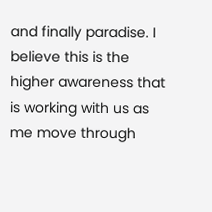and finally paradise. I believe this is the higher awareness that is working with us as me move through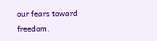our fears toward freedom.